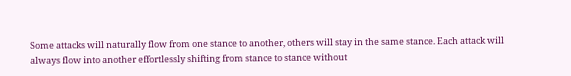Some attacks will naturally flow from one stance to another, others will stay in the same stance. Each attack will always flow into another effortlessly shifting from stance to stance without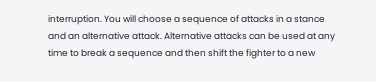interruption. You will choose a sequence of attacks in a stance and an alternative attack. Alternative attacks can be used at any time to break a sequence and then shift the fighter to a new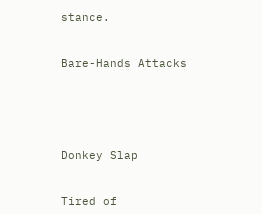stance.


Bare-Hands Attacks





Donkey Slap


Tired of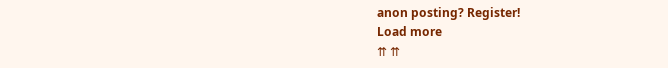anon posting? Register!
Load more
⇈ ⇈